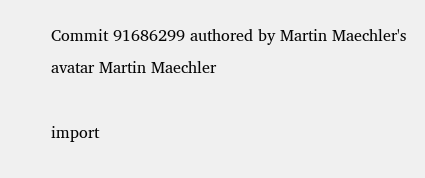Commit 91686299 authored by Martin Maechler's avatar Martin Maechler

import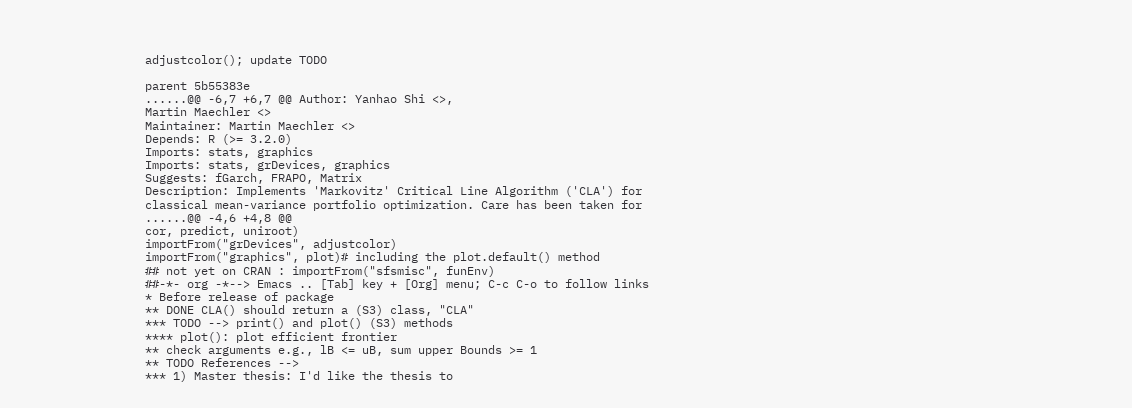adjustcolor(); update TODO

parent 5b55383e
......@@ -6,7 +6,7 @@ Author: Yanhao Shi <>,
Martin Maechler <>
Maintainer: Martin Maechler <>
Depends: R (>= 3.2.0)
Imports: stats, graphics
Imports: stats, grDevices, graphics
Suggests: fGarch, FRAPO, Matrix
Description: Implements 'Markovitz' Critical Line Algorithm ('CLA') for
classical mean-variance portfolio optimization. Care has been taken for
......@@ -4,6 +4,8 @@
cor, predict, uniroot)
importFrom("grDevices", adjustcolor)
importFrom("graphics", plot)# including the plot.default() method
## not yet on CRAN : importFrom("sfsmisc", funEnv)
##-*- org -*--> Emacs .. [Tab] key + [Org] menu; C-c C-o to follow links
* Before release of package
** DONE CLA() should return a (S3) class, "CLA"
*** TODO --> print() and plot() (S3) methods
**** plot(): plot efficient frontier
** check arguments e.g., lB <= uB, sum upper Bounds >= 1
** TODO References -->
*** 1) Master thesis: I'd like the thesis to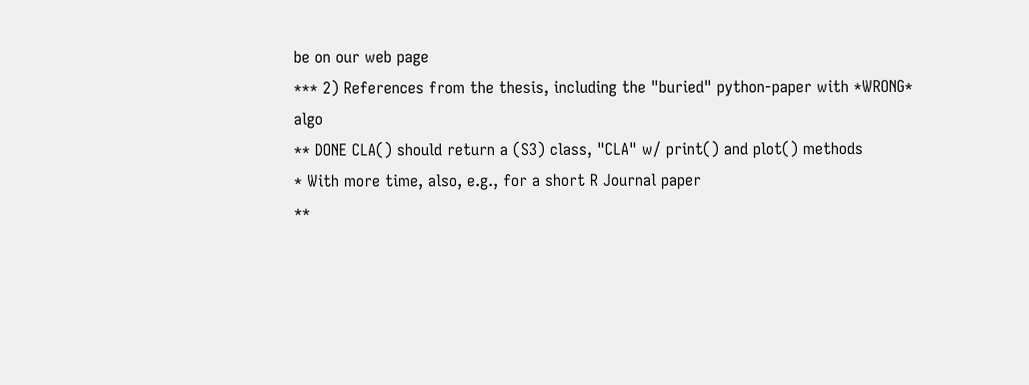be on our web page
*** 2) References from the thesis, including the "buried" python-paper with *WRONG* algo
** DONE CLA() should return a (S3) class, "CLA" w/ print() and plot() methods
* With more time, also, e.g., for a short R Journal paper
**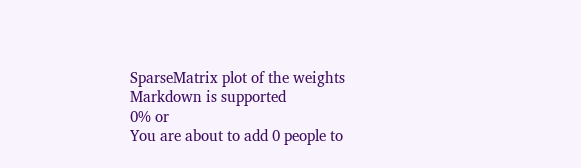SparseMatrix plot of the weights
Markdown is supported
0% or
You are about to add 0 people to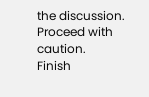the discussion. Proceed with caution.
Finish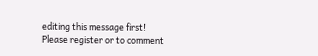editing this message first!
Please register or to comment